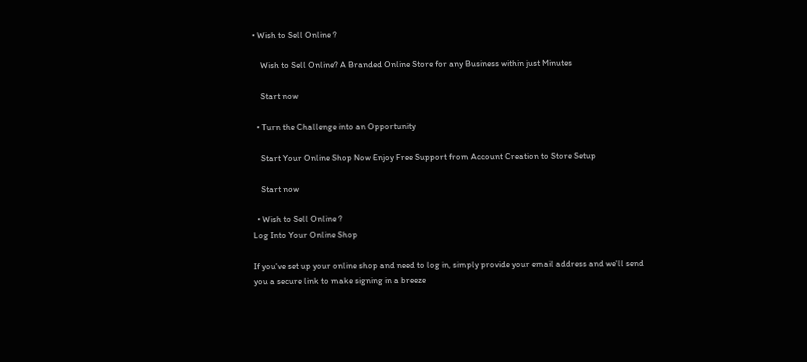• Wish to Sell Online ?

    Wish to Sell Online? A Branded Online Store for any Business within just Minutes

    Start now

  • Turn the Challenge into an Opportunity

    Start Your Online Shop Now Enjoy Free Support from Account Creation to Store Setup

    Start now

  • Wish to Sell Online ?
Log Into Your Online Shop

If you've set up your online shop and need to log in, simply provide your email address and we'll send you a secure link to make signing in a breeze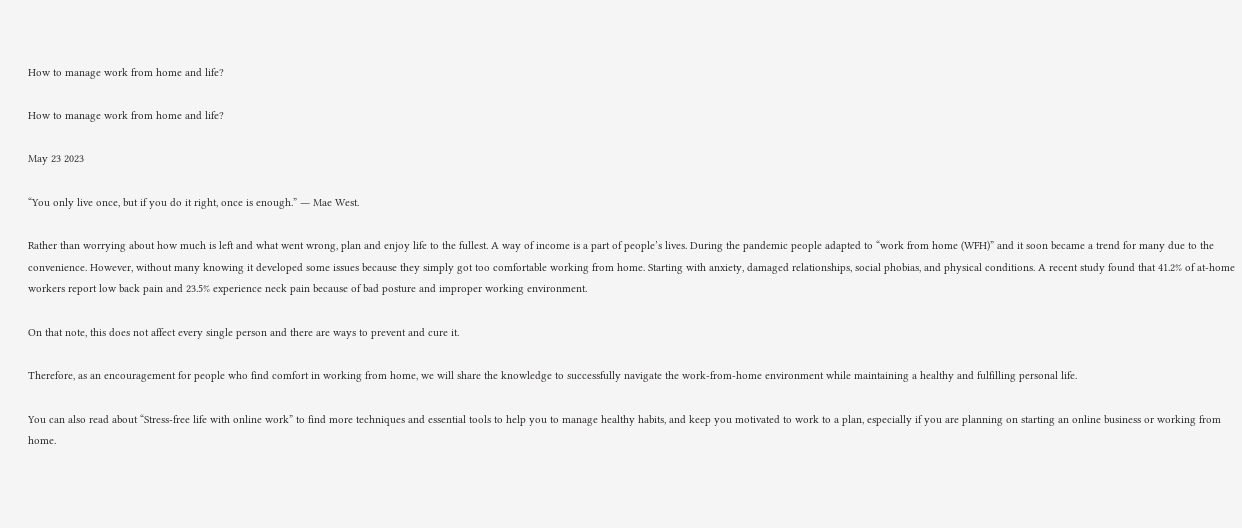How to manage work from home and life?

How to manage work from home and life?

May 23 2023

“You only live once, but if you do it right, once is enough.” ― Mae West.

Rather than worrying about how much is left and what went wrong, plan and enjoy life to the fullest. A way of income is a part of people’s lives. During the pandemic people adapted to “work from home (WFH)” and it soon became a trend for many due to the convenience. However, without many knowing it developed some issues because they simply got too comfortable working from home. Starting with anxiety, damaged relationships, social phobias, and physical conditions. A recent study found that 41.2% of at-home workers report low back pain and 23.5% experience neck pain because of bad posture and improper working environment.

On that note, this does not affect every single person and there are ways to prevent and cure it.

Therefore, as an encouragement for people who find comfort in working from home, we will share the knowledge to successfully navigate the work-from-home environment while maintaining a healthy and fulfilling personal life.

You can also read about “Stress-free life with online work” to find more techniques and essential tools to help you to manage healthy habits, and keep you motivated to work to a plan, especially if you are planning on starting an online business or working from home.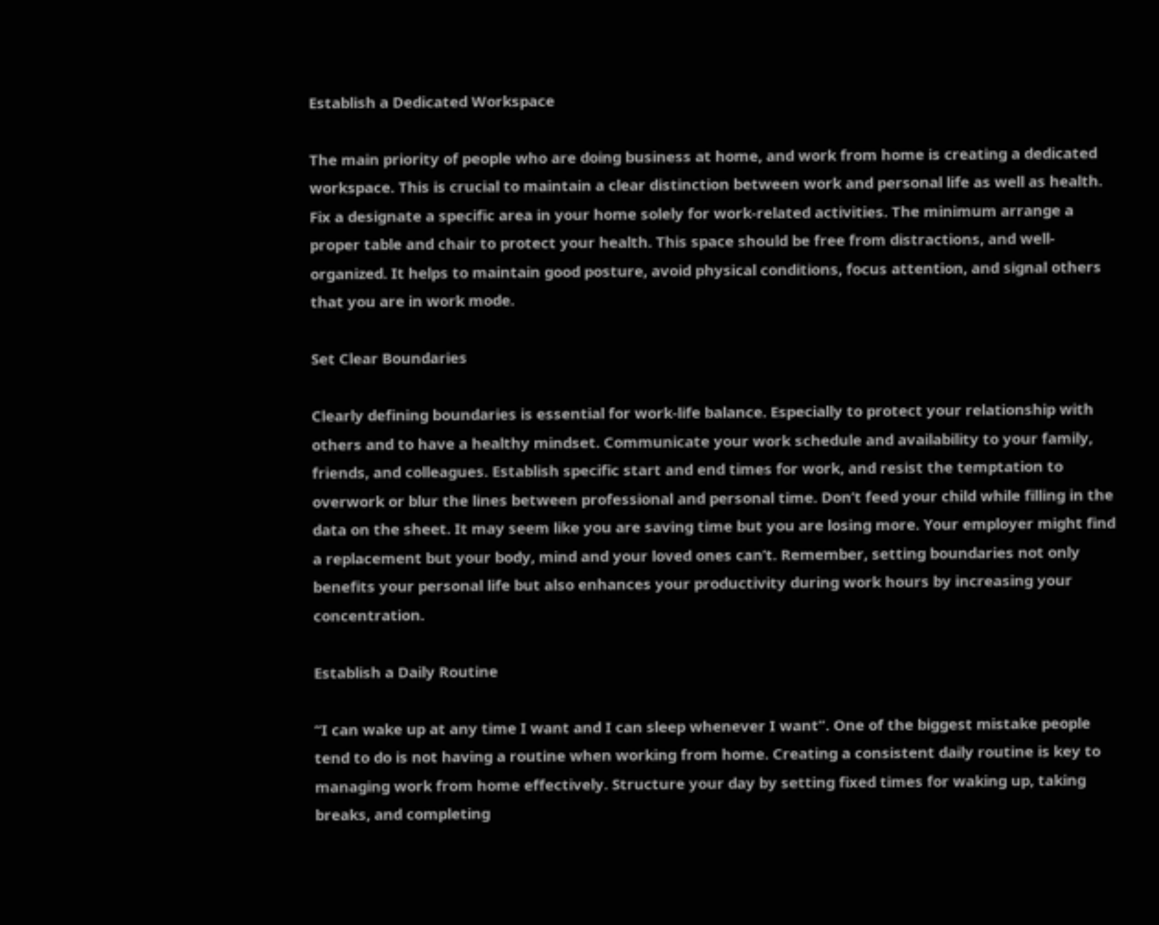Establish a Dedicated Workspace

The main priority of people who are doing business at home, and work from home is creating a dedicated workspace. This is crucial to maintain a clear distinction between work and personal life as well as health. Fix a designate a specific area in your home solely for work-related activities. The minimum arrange a proper table and chair to protect your health. This space should be free from distractions, and well-organized. It helps to maintain good posture, avoid physical conditions, focus attention, and signal others that you are in work mode.

Set Clear Boundaries

Clearly defining boundaries is essential for work-life balance. Especially to protect your relationship with others and to have a healthy mindset. Communicate your work schedule and availability to your family, friends, and colleagues. Establish specific start and end times for work, and resist the temptation to overwork or blur the lines between professional and personal time. Don’t feed your child while filling in the data on the sheet. It may seem like you are saving time but you are losing more. Your employer might find a replacement but your body, mind and your loved ones can’t. Remember, setting boundaries not only benefits your personal life but also enhances your productivity during work hours by increasing your concentration.

Establish a Daily Routine

“I can wake up at any time I want and I can sleep whenever I want”. One of the biggest mistake people tend to do is not having a routine when working from home. Creating a consistent daily routine is key to managing work from home effectively. Structure your day by setting fixed times for waking up, taking breaks, and completing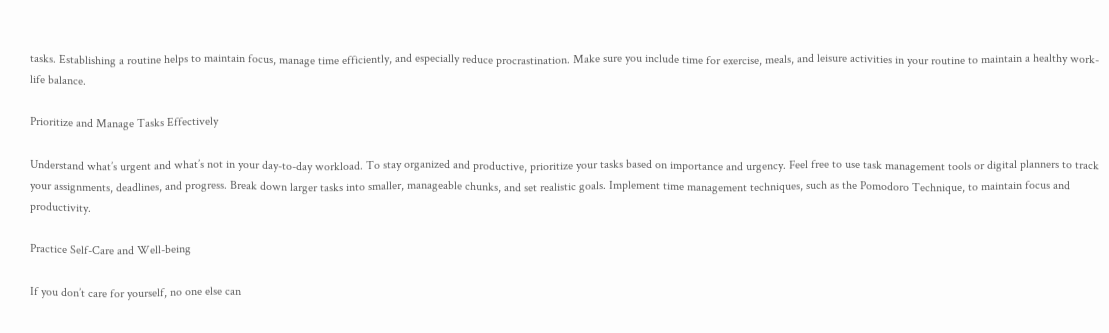tasks. Establishing a routine helps to maintain focus, manage time efficiently, and especially reduce procrastination. Make sure you include time for exercise, meals, and leisure activities in your routine to maintain a healthy work-life balance.

Prioritize and Manage Tasks Effectively

Understand what’s urgent and what’s not in your day-to-day workload. To stay organized and productive, prioritize your tasks based on importance and urgency. Feel free to use task management tools or digital planners to track your assignments, deadlines, and progress. Break down larger tasks into smaller, manageable chunks, and set realistic goals. Implement time management techniques, such as the Pomodoro Technique, to maintain focus and productivity.

Practice Self-Care and Well-being

If you don’t care for yourself, no one else can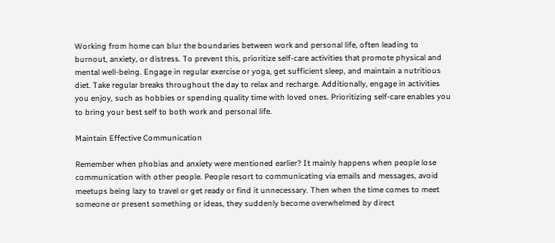Working from home can blur the boundaries between work and personal life, often leading to burnout, anxiety, or distress. To prevent this, prioritize self-care activities that promote physical and mental well-being. Engage in regular exercise or yoga, get sufficient sleep, and maintain a nutritious diet. Take regular breaks throughout the day to relax and recharge. Additionally, engage in activities you enjoy, such as hobbies or spending quality time with loved ones. Prioritizing self-care enables you to bring your best self to both work and personal life.

Maintain Effective Communication

Remember when phobias and anxiety were mentioned earlier? It mainly happens when people lose communication with other people. People resort to communicating via emails and messages, avoid meetups being lazy to travel or get ready or find it unnecessary. Then when the time comes to meet someone or present something or ideas, they suddenly become overwhelmed by direct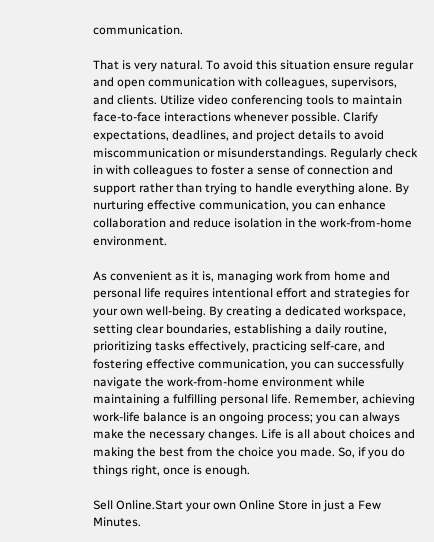communication.

That is very natural. To avoid this situation ensure regular and open communication with colleagues, supervisors, and clients. Utilize video conferencing tools to maintain face-to-face interactions whenever possible. Clarify expectations, deadlines, and project details to avoid miscommunication or misunderstandings. Regularly check in with colleagues to foster a sense of connection and support rather than trying to handle everything alone. By nurturing effective communication, you can enhance collaboration and reduce isolation in the work-from-home environment.

As convenient as it is, managing work from home and personal life requires intentional effort and strategies for your own well-being. By creating a dedicated workspace, setting clear boundaries, establishing a daily routine, prioritizing tasks effectively, practicing self-care, and fostering effective communication, you can successfully navigate the work-from-home environment while maintaining a fulfilling personal life. Remember, achieving work-life balance is an ongoing process; you can always make the necessary changes. Life is all about choices and making the best from the choice you made. So, if you do things right, once is enough.

Sell Online.Start your own Online Store in just a Few Minutes.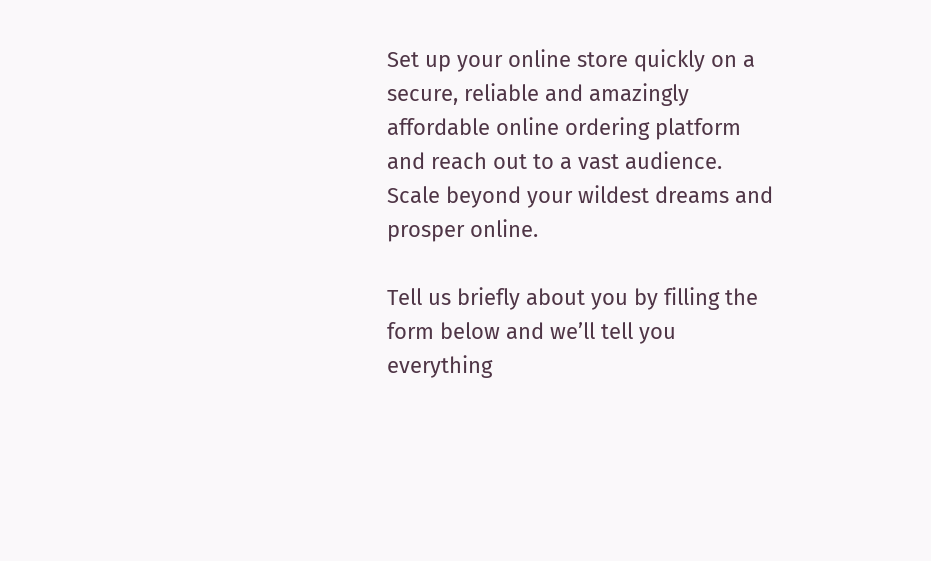Set up your online store quickly on a secure, reliable and amazingly affordable online ordering platform and reach out to a vast audience. Scale beyond your wildest dreams and prosper online.

Tell us briefly about you by filling the form below and we’ll tell you everything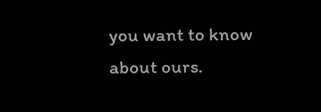you want to know about ours.